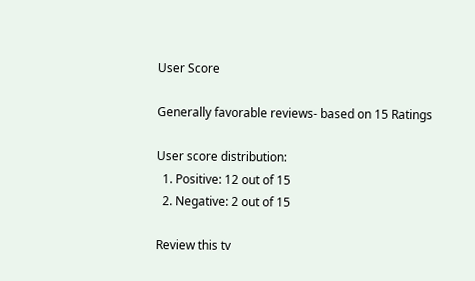User Score

Generally favorable reviews- based on 15 Ratings

User score distribution:
  1. Positive: 12 out of 15
  2. Negative: 2 out of 15

Review this tv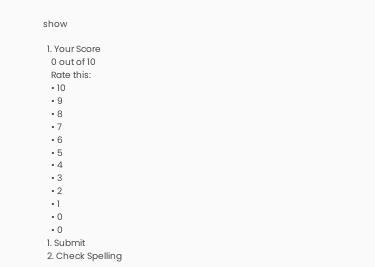show

  1. Your Score
    0 out of 10
    Rate this:
    • 10
    • 9
    • 8
    • 7
    • 6
    • 5
    • 4
    • 3
    • 2
    • 1
    • 0
    • 0
  1. Submit
  2. Check Spelling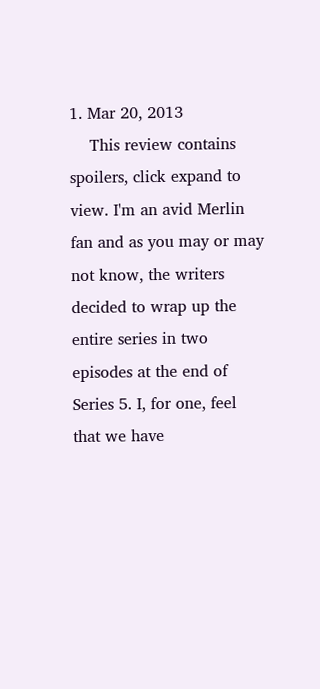1. Mar 20, 2013
    This review contains spoilers, click expand to view. I'm an avid Merlin fan and as you may or may not know, the writers decided to wrap up the entire series in two episodes at the end of Series 5. I, for one, feel that we have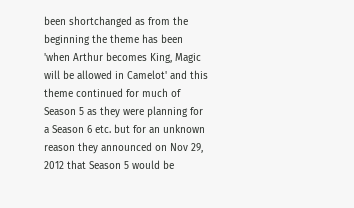been shortchanged as from the beginning the theme has been 'when Arthur becomes King, Magic will be allowed in Camelot' and this theme continued for much of Season 5 as they were planning for a Season 6 etc. but for an unknown reason they announced on Nov 29, 2012 that Season 5 would be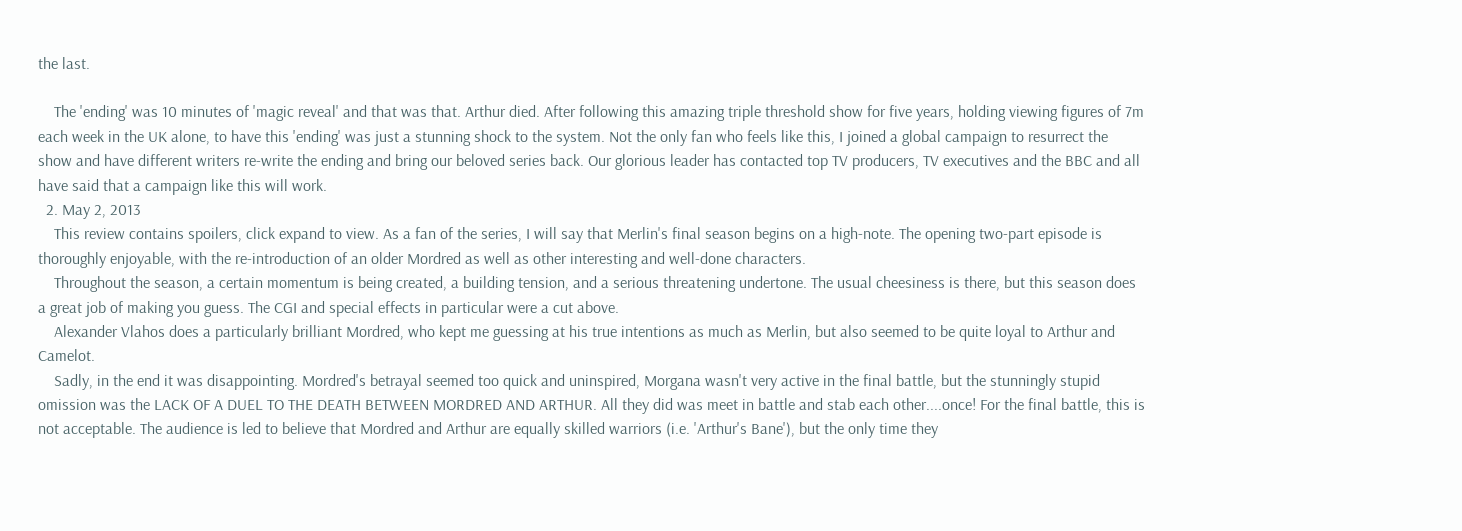the last.

    The 'ending' was 10 minutes of 'magic reveal' and that was that. Arthur died. After following this amazing triple threshold show for five years, holding viewing figures of 7m each week in the UK alone, to have this 'ending' was just a stunning shock to the system. Not the only fan who feels like this, I joined a global campaign to resurrect the show and have different writers re-write the ending and bring our beloved series back. Our glorious leader has contacted top TV producers, TV executives and the BBC and all have said that a campaign like this will work.
  2. May 2, 2013
    This review contains spoilers, click expand to view. As a fan of the series, I will say that Merlin's final season begins on a high-note. The opening two-part episode is thoroughly enjoyable, with the re-introduction of an older Mordred as well as other interesting and well-done characters.
    Throughout the season, a certain momentum is being created, a building tension, and a serious threatening undertone. The usual cheesiness is there, but this season does a great job of making you guess. The CGI and special effects in particular were a cut above.
    Alexander Vlahos does a particularly brilliant Mordred, who kept me guessing at his true intentions as much as Merlin, but also seemed to be quite loyal to Arthur and Camelot.
    Sadly, in the end it was disappointing. Mordred's betrayal seemed too quick and uninspired, Morgana wasn't very active in the final battle, but the stunningly stupid omission was the LACK OF A DUEL TO THE DEATH BETWEEN MORDRED AND ARTHUR. All they did was meet in battle and stab each other....once! For the final battle, this is not acceptable. The audience is led to believe that Mordred and Arthur are equally skilled warriors (i.e. 'Arthur's Bane'), but the only time they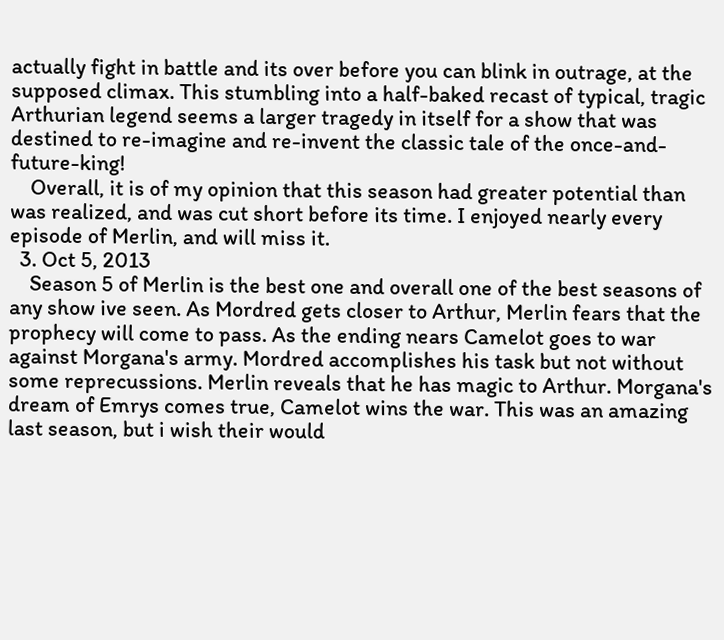actually fight in battle and its over before you can blink in outrage, at the supposed climax. This stumbling into a half-baked recast of typical, tragic Arthurian legend seems a larger tragedy in itself for a show that was destined to re-imagine and re-invent the classic tale of the once-and-future-king!
    Overall, it is of my opinion that this season had greater potential than was realized, and was cut short before its time. I enjoyed nearly every episode of Merlin, and will miss it.
  3. Oct 5, 2013
    Season 5 of Merlin is the best one and overall one of the best seasons of any show ive seen. As Mordred gets closer to Arthur, Merlin fears that the prophecy will come to pass. As the ending nears Camelot goes to war against Morgana's army. Mordred accomplishes his task but not without some reprecussions. Merlin reveals that he has magic to Arthur. Morgana's dream of Emrys comes true, Camelot wins the war. This was an amazing last season, but i wish their would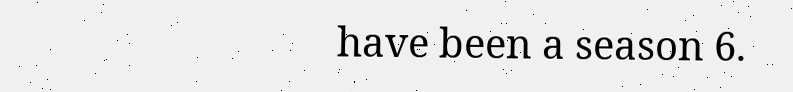have been a season 6.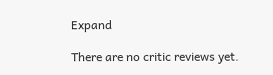Expand

There are no critic reviews yet.